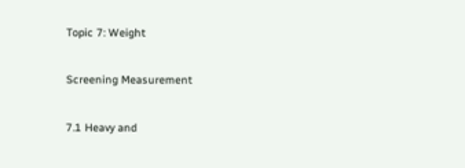Topic 7: Weight

Screening Measurement

7.1 Heavy and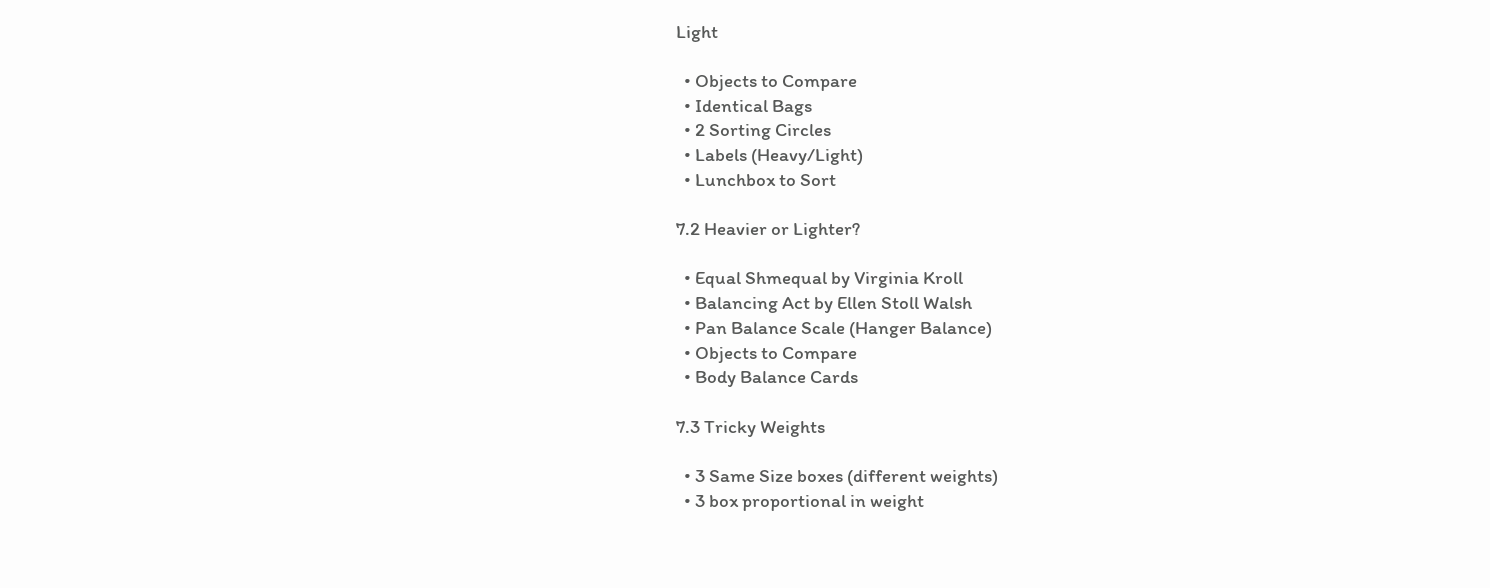Light

  • Objects to Compare
  • Identical Bags
  • 2 Sorting Circles
  • Labels (Heavy/Light)
  • Lunchbox to Sort

7.2 Heavier or Lighter?

  • Equal Shmequal by Virginia Kroll
  • Balancing Act by Ellen Stoll Walsh
  • Pan Balance Scale (Hanger Balance)
  • Objects to Compare
  • Body Balance Cards

7.3 Tricky Weights

  • 3 Same Size boxes (different weights)
  • 3 box proportional in weight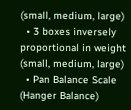(small, medium, large)
  • 3 boxes inversely proportional in weight (small, medium, large)
  • Pan Balance Scale (Hanger Balance)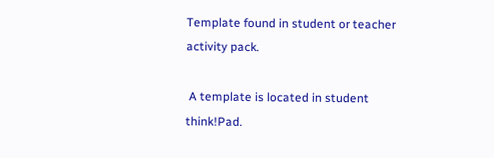Template found in student or teacher activity pack.

 A template is located in student think!Pad.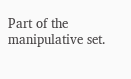Part of the manipulative set.